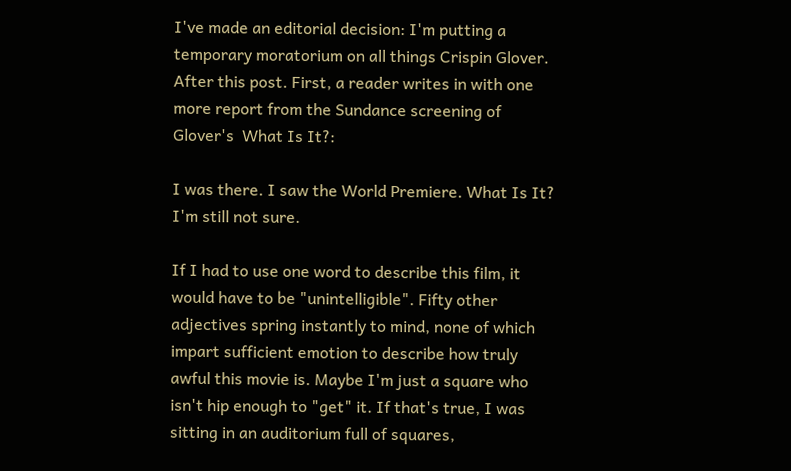I've made an editorial decision: I'm putting a temporary moratorium on all things Crispin Glover. After this post. First, a reader writes in with one more report from the Sundance screening of Glover's  What Is It?:

I was there. I saw the World Premiere. What Is It? I'm still not sure.

If I had to use one word to describe this film, it would have to be "unintelligible". Fifty other adjectives spring instantly to mind, none of which impart sufficient emotion to describe how truly awful this movie is. Maybe I'm just a square who isn't hip enough to "get" it. If that's true, I was sitting in an auditorium full of squares,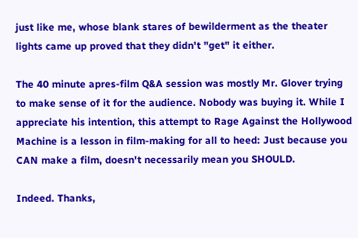just like me, whose blank stares of bewilderment as the theater lights came up proved that they didn't "get" it either.

The 40 minute apres-film Q&A session was mostly Mr. Glover trying to make sense of it for the audience. Nobody was buying it. While I appreciate his intention, this attempt to Rage Against the Hollywood Machine is a lesson in film-making for all to heed: Just because you CAN make a film, doesn't necessarily mean you SHOULD.

Indeed. Thanks,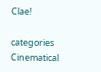Clae!

categories Cinematical